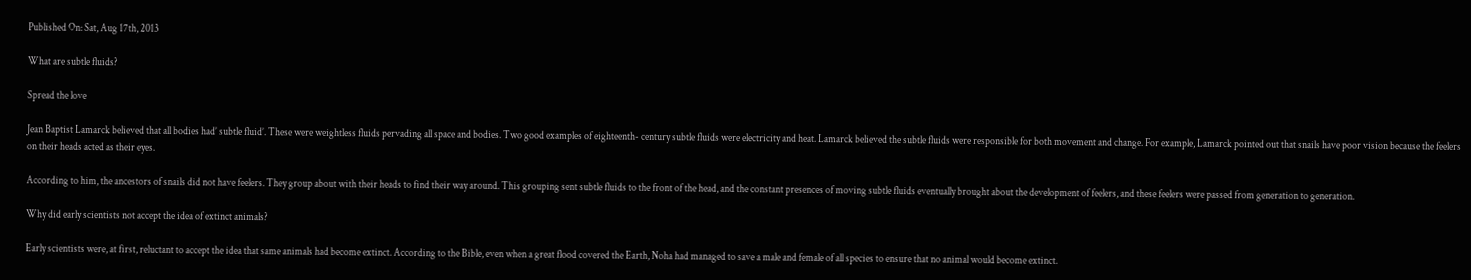Published On: Sat, Aug 17th, 2013

What are subtle fluids?

Spread the love

Jean Baptist Lamarck believed that all bodies had’ subtle fluid’. These were weightless fluids pervading all space and bodies. Two good examples of eighteenth- century subtle fluids were electricity and heat. Lamarck believed the subtle fluids were responsible for both movement and change. For example, Lamarck pointed out that snails have poor vision because the feelers on their heads acted as their eyes.

According to him, the ancestors of snails did not have feelers. They group about with their heads to find their way around. This grouping sent subtle fluids to the front of the head, and the constant presences of moving subtle fluids eventually brought about the development of feelers, and these feelers were passed from generation to generation.

Why did early scientists not accept the idea of extinct animals?

Early scientists were, at first, reluctant to accept the idea that same animals had become extinct. According to the Bible, even when a great flood covered the Earth, Noha had managed to save a male and female of all species to ensure that no animal would become extinct.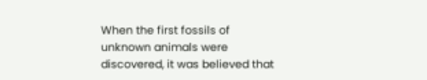When the first fossils of unknown animals were discovered, it was believed that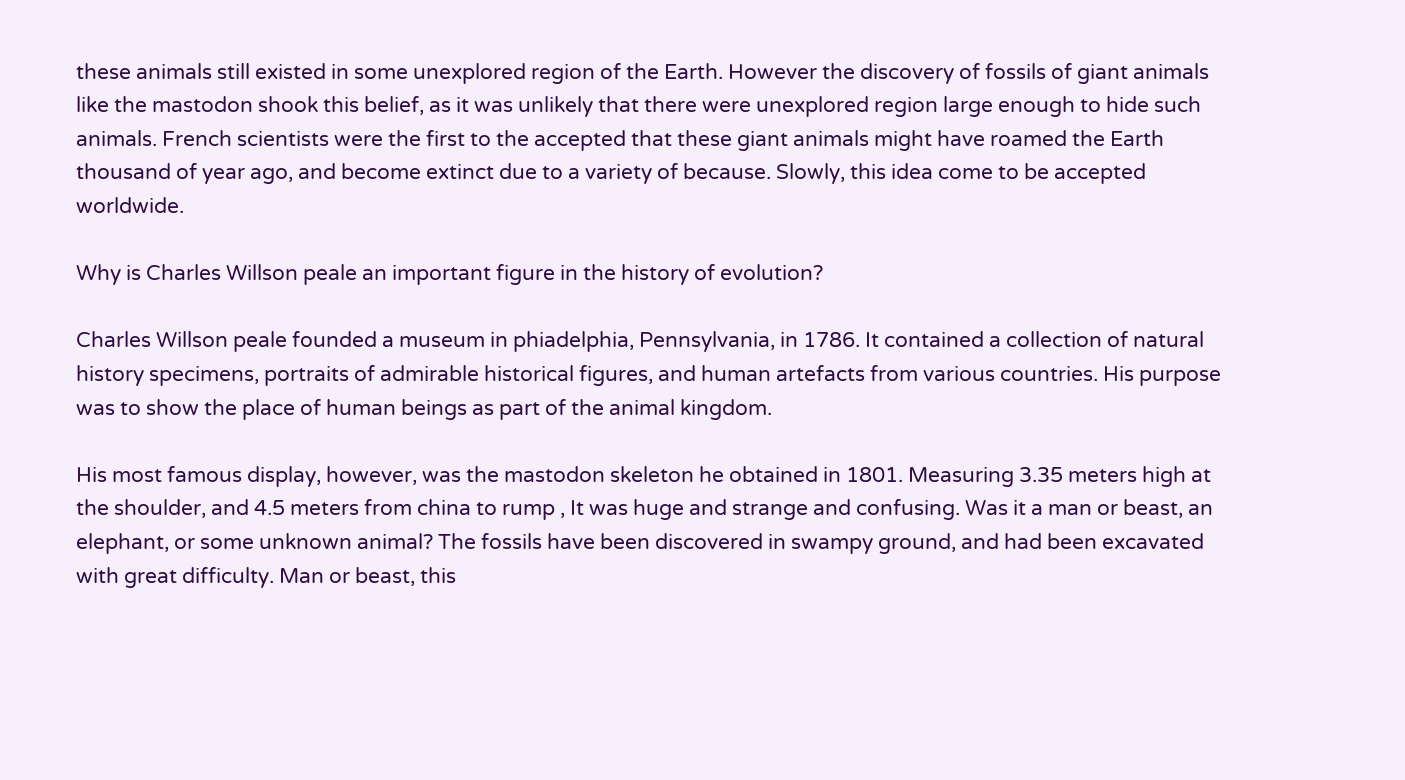these animals still existed in some unexplored region of the Earth. However the discovery of fossils of giant animals like the mastodon shook this belief, as it was unlikely that there were unexplored region large enough to hide such animals. French scientists were the first to the accepted that these giant animals might have roamed the Earth thousand of year ago, and become extinct due to a variety of because. Slowly, this idea come to be accepted worldwide.

Why is Charles Willson peale an important figure in the history of evolution?

Charles Willson peale founded a museum in phiadelphia, Pennsylvania, in 1786. It contained a collection of natural history specimens, portraits of admirable historical figures, and human artefacts from various countries. His purpose was to show the place of human beings as part of the animal kingdom.

His most famous display, however, was the mastodon skeleton he obtained in 1801. Measuring 3.35 meters high at the shoulder, and 4.5 meters from china to rump , It was huge and strange and confusing. Was it a man or beast, an elephant, or some unknown animal? The fossils have been discovered in swampy ground, and had been excavated with great difficulty. Man or beast, this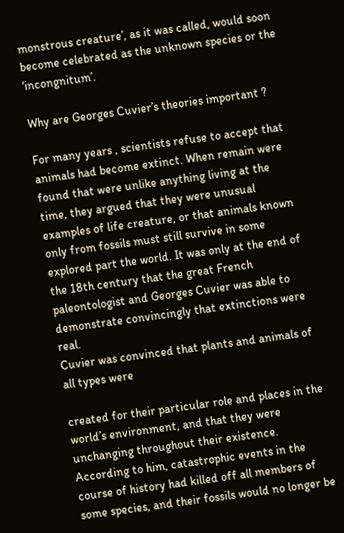monstrous creature’, as it was called, would soon become celebrated as the unknown species or the ‘incongnitum’.

Why are Georges Cuvier’s theories important ?

For many years , scientists refuse to accept that animals had become extinct. When remain were found that were unlike anything living at the time, they argued that they were unusual examples of life creature, or that animals known only from fossils must still survive in some explored part the world. It was only at the end of the 18th century that the great French paleontologist and Georges Cuvier was able to demonstrate convincingly that extinctions were real.
Cuvier was convinced that plants and animals of all types were

created for their particular role and places in the world’s environment, and that they were unchanging throughout their existence. According to him, catastrophic events in the course of history had killed off all members of some species, and their fossils would no longer be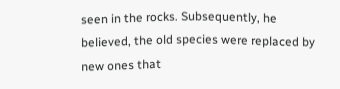seen in the rocks. Subsequently, he believed, the old species were replaced by new ones that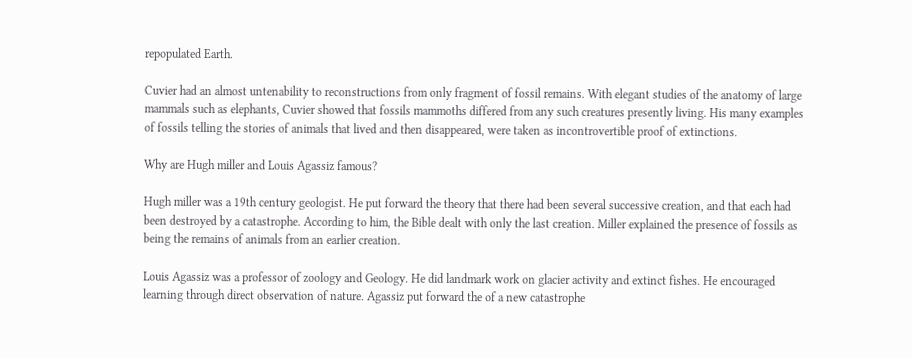repopulated Earth.

Cuvier had an almost untenability to reconstructions from only fragment of fossil remains. With elegant studies of the anatomy of large mammals such as elephants, Cuvier showed that fossils mammoths differed from any such creatures presently living. His many examples of fossils telling the stories of animals that lived and then disappeared, were taken as incontrovertible proof of extinctions.

Why are Hugh miller and Louis Agassiz famous?

Hugh miller was a 19th century geologist. He put forward the theory that there had been several successive creation, and that each had been destroyed by a catastrophe. According to him, the Bible dealt with only the last creation. Miller explained the presence of fossils as being the remains of animals from an earlier creation.

Louis Agassiz was a professor of zoology and Geology. He did landmark work on glacier activity and extinct fishes. He encouraged learning through direct observation of nature. Agassiz put forward the of a new catastrophe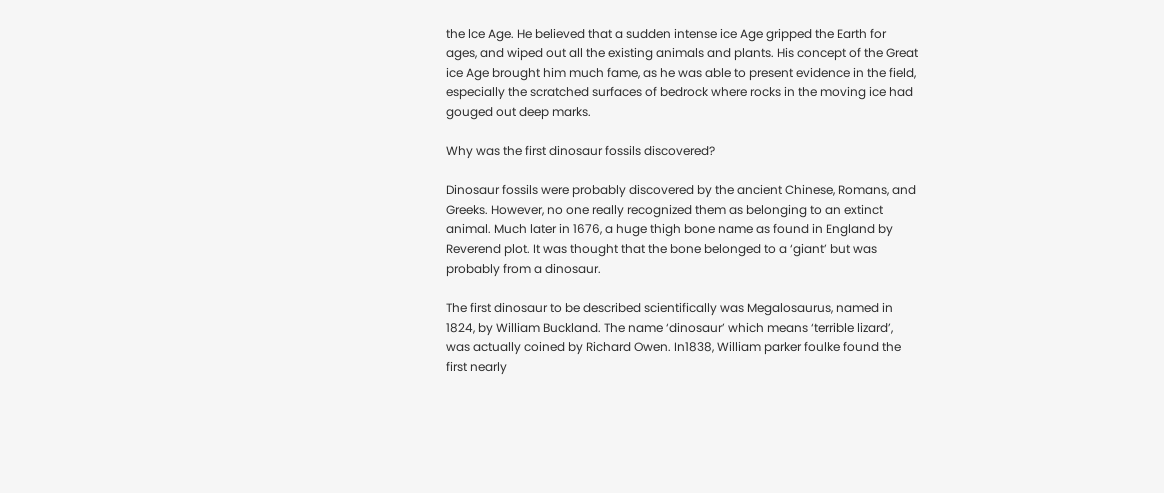the lce Age. He believed that a sudden intense ice Age gripped the Earth for ages, and wiped out all the existing animals and plants. His concept of the Great ice Age brought him much fame, as he was able to present evidence in the field, especially the scratched surfaces of bedrock where rocks in the moving ice had gouged out deep marks.

Why was the first dinosaur fossils discovered?

Dinosaur fossils were probably discovered by the ancient Chinese, Romans, and Greeks. However, no one really recognized them as belonging to an extinct animal. Much later in 1676, a huge thigh bone name as found in England by Reverend plot. It was thought that the bone belonged to a ‘giant’ but was probably from a dinosaur.

The first dinosaur to be described scientifically was Megalosaurus, named in 1824, by William Buckland. The name ‘dinosaur’ which means ‘terrible lizard’, was actually coined by Richard Owen. In1838, William parker foulke found the first nearly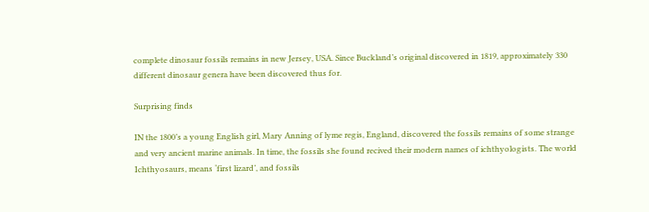complete dinosaur fossils remains in new Jersey, USA. Since Buckland’s original discovered in 1819, approximately 330 different dinosaur genera have been discovered thus for.

Surprising finds

IN the 1800’s a young English girl, Mary Anning of lyme regis, England, discovered the fossils remains of some strange and very ancient marine animals. In time, the fossils she found recived their modern names of ichthyologists. The world Ichthyosaurs, means ‘first lizard’, and fossils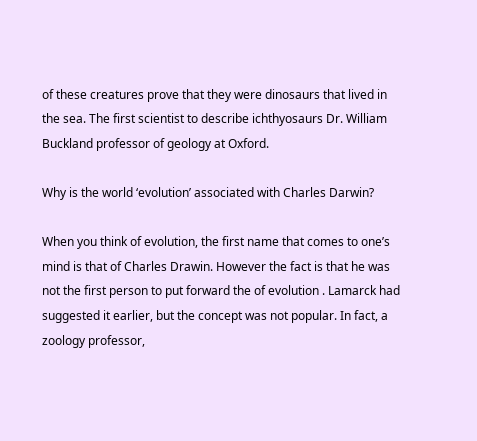of these creatures prove that they were dinosaurs that lived in the sea. The first scientist to describe ichthyosaurs Dr. William Buckland professor of geology at Oxford.

Why is the world ‘evolution’ associated with Charles Darwin?

When you think of evolution, the first name that comes to one’s mind is that of Charles Drawin. However the fact is that he was not the first person to put forward the of evolution . Lamarck had suggested it earlier, but the concept was not popular. In fact, a zoology professor,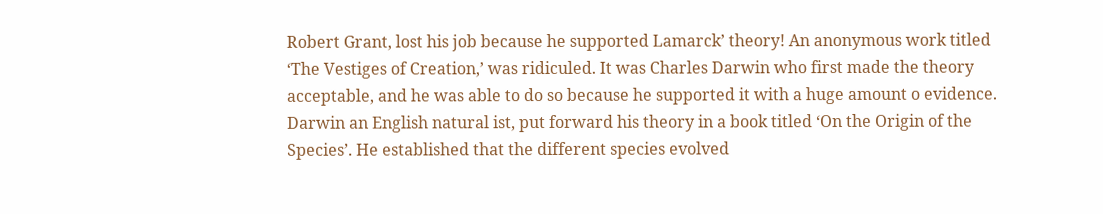Robert Grant, lost his job because he supported Lamarck’ theory! An anonymous work titled ‘The Vestiges of Creation,’ was ridiculed. It was Charles Darwin who first made the theory acceptable, and he was able to do so because he supported it with a huge amount o evidence. Darwin an English natural ist, put forward his theory in a book titled ‘On the Origin of the Species’. He established that the different species evolved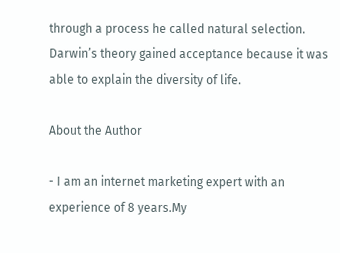through a process he called natural selection. Darwin’s theory gained acceptance because it was able to explain the diversity of life.

About the Author

- I am an internet marketing expert with an experience of 8 years.My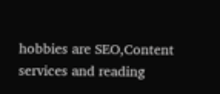hobbies are SEO,Content services and reading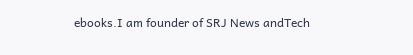ebooks.I am founder of SRJ News andTech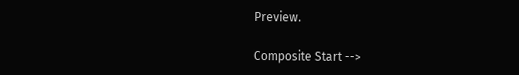Preview.

Composite Start -->